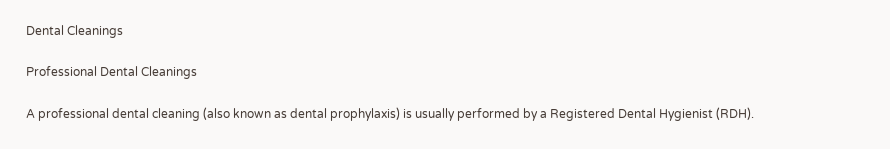Dental Cleanings

Professional Dental Cleanings

A professional dental cleaning (also known as dental prophylaxis) is usually performed by a Registered Dental Hygienist (RDH).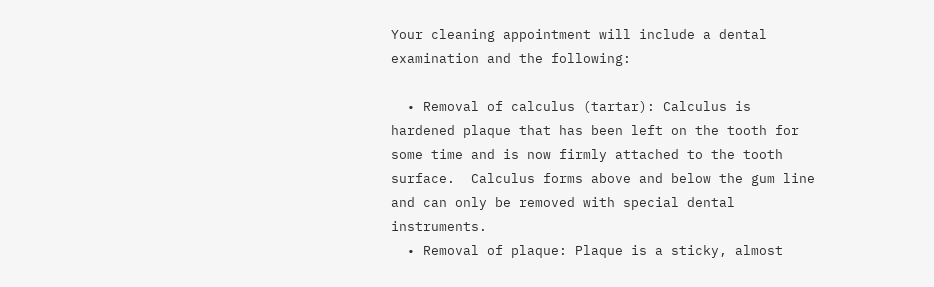Your cleaning appointment will include a dental examination and the following:

  • Removal of calculus (tartar): Calculus is hardened plaque that has been left on the tooth for some time and is now firmly attached to the tooth surface.  Calculus forms above and below the gum line and can only be removed with special dental instruments.
  • Removal of plaque: Plaque is a sticky, almost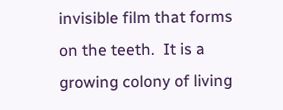invisible film that forms on the teeth.  It is a growing colony of living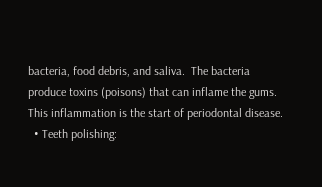bacteria, food debris, and saliva.  The bacteria produce toxins (poisons) that can inflame the gums.  This inflammation is the start of periodontal disease.
  • Teeth polishing: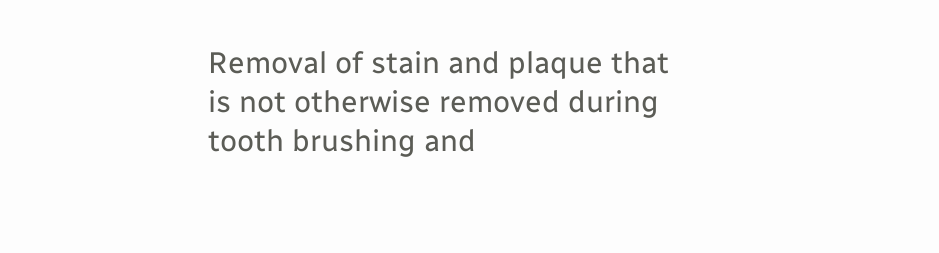Removal of stain and plaque that is not otherwise removed during tooth brushing and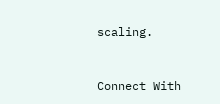scaling.


Connect With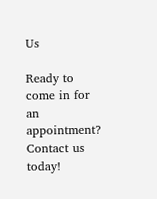Us

Ready to come in for an appointment?
Contact us today!